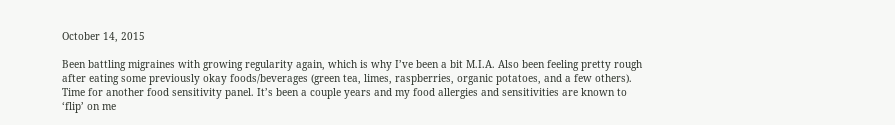October 14, 2015

Been battling migraines with growing regularity again, which is why I’ve been a bit M.I.A. Also been feeling pretty rough after eating some previously okay foods/beverages (green tea, limes, raspberries, organic potatoes, and a few others). Time for another food sensitivity panel. It’s been a couple years and my food allergies and sensitivities are known to ‘flip’ on me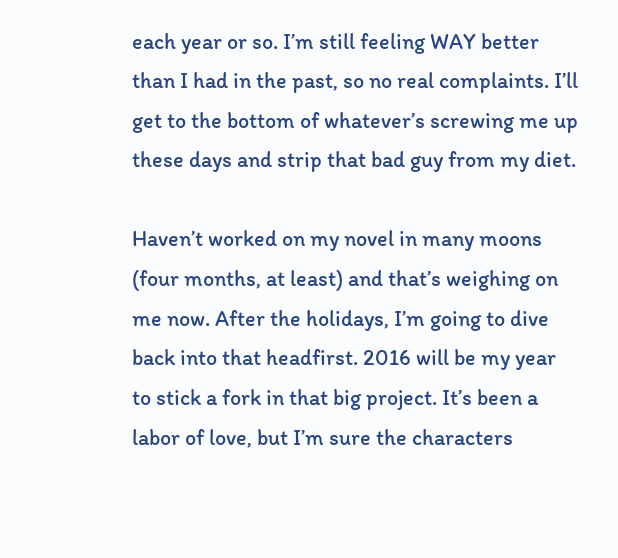each year or so. I’m still feeling WAY better than I had in the past, so no real complaints. I’ll get to the bottom of whatever’s screwing me up these days and strip that bad guy from my diet.

Haven’t worked on my novel in many moons (four months, at least) and that’s weighing on me now. After the holidays, I’m going to dive back into that headfirst. 2016 will be my year to stick a fork in that big project. It’s been a labor of love, but I’m sure the characters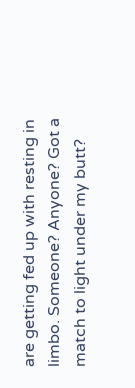are getting fed up with resting in limbo. Someone? Anyone? Got a match to light under my butt?